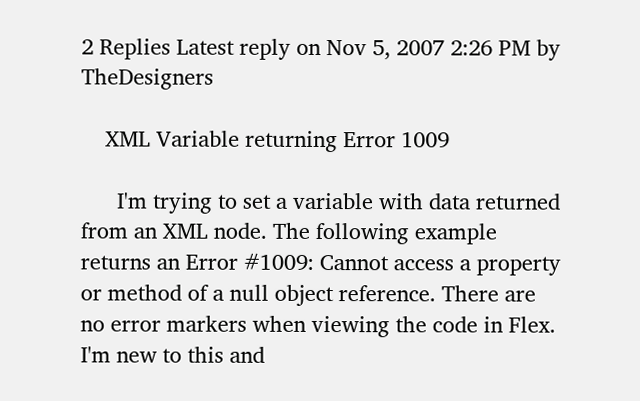2 Replies Latest reply on Nov 5, 2007 2:26 PM by TheDesigners

    XML Variable returning Error 1009

      I'm trying to set a variable with data returned from an XML node. The following example returns an Error #1009: Cannot access a property or method of a null object reference. There are no error markers when viewing the code in Flex. I'm new to this and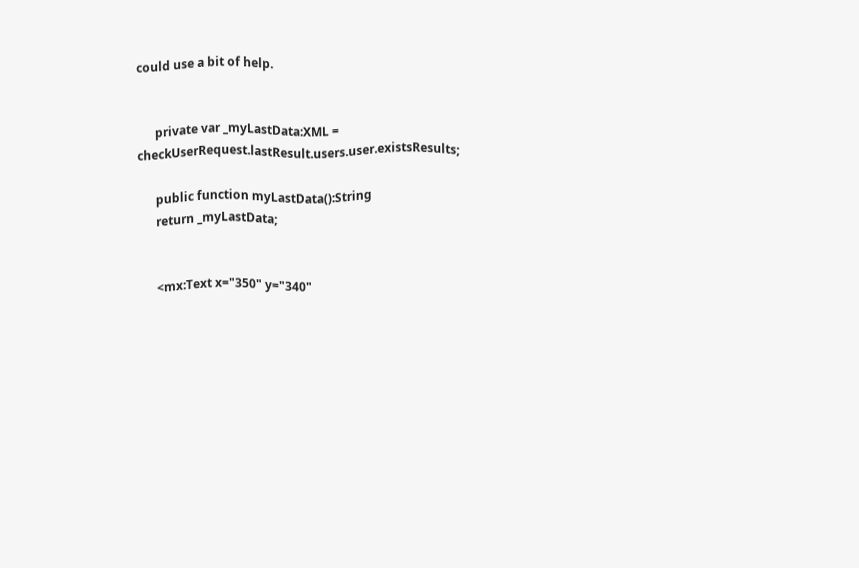could use a bit of help.


      private var _myLastData:XML = checkUserRequest.lastResult.users.user.existsResults;

      public function myLastData():String
      return _myLastData;


      <mx:Text x="350" y="340"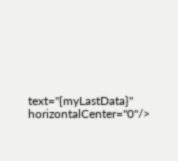text="{myLastData}" horizontalCenter="0"/>